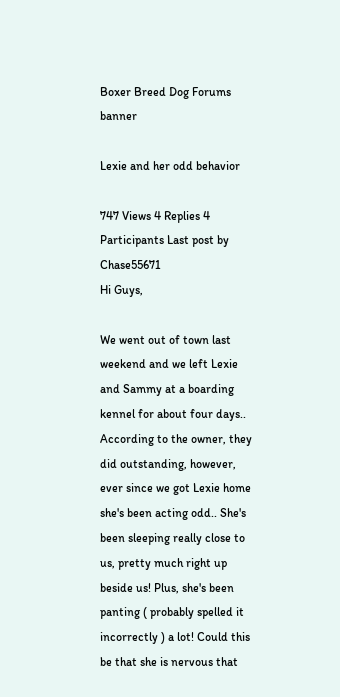Boxer Breed Dog Forums banner

Lexie and her odd behavior

747 Views 4 Replies 4 Participants Last post by  Chase55671
Hi Guys,

We went out of town last weekend and we left Lexie and Sammy at a boarding kennel for about four days.. According to the owner, they did outstanding, however, ever since we got Lexie home she's been acting odd.. She's been sleeping really close to us, pretty much right up beside us! Plus, she's been panting ( probably spelled it incorrectly ) a lot! Could this be that she is nervous that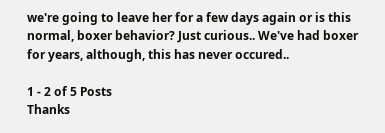we're going to leave her for a few days again or is this normal, boxer behavior? Just curious.. We've had boxer for years, although, this has never occured..

1 - 2 of 5 Posts
Thanks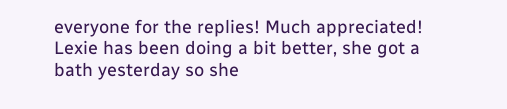everyone for the replies! Much appreciated! Lexie has been doing a bit better, she got a bath yesterday so she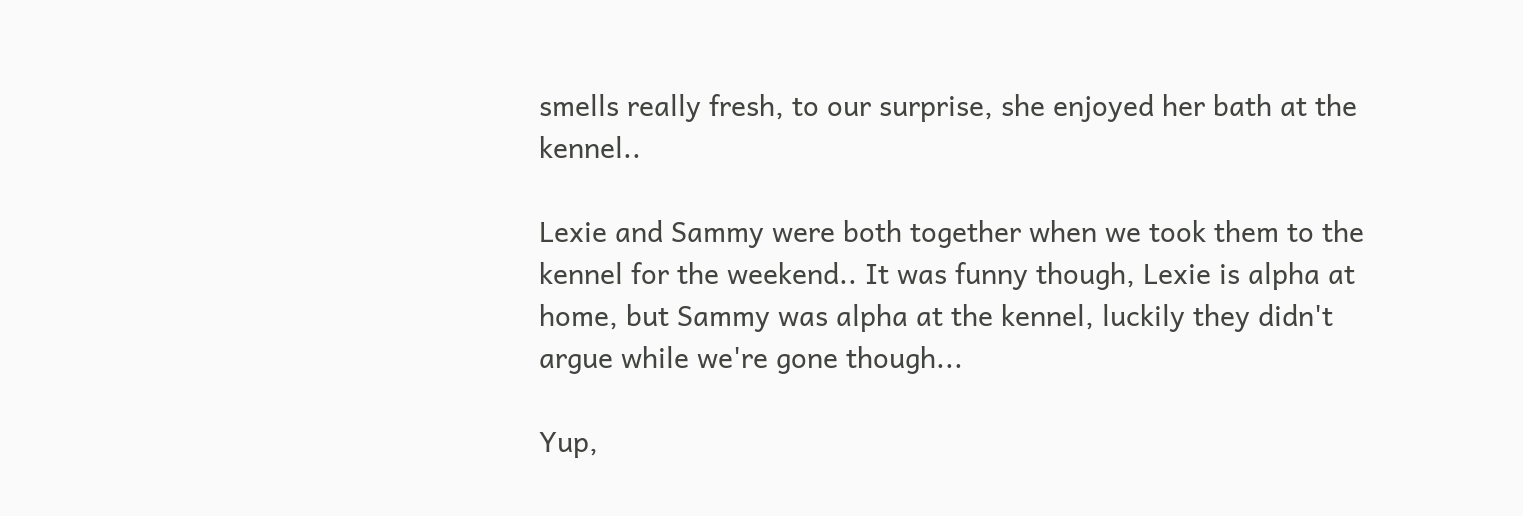smells really fresh, to our surprise, she enjoyed her bath at the kennel..

Lexie and Sammy were both together when we took them to the kennel for the weekend.. It was funny though, Lexie is alpha at home, but Sammy was alpha at the kennel, luckily they didn't
argue while we're gone though...

Yup,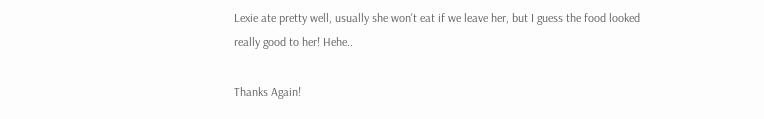Lexie ate pretty well, usually she won't eat if we leave her, but I guess the food looked really good to her! Hehe..

Thanks Again!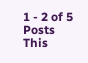1 - 2 of 5 Posts
This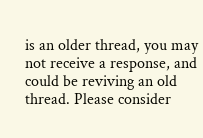is an older thread, you may not receive a response, and could be reviving an old thread. Please consider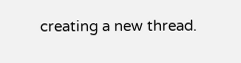creating a new thread.